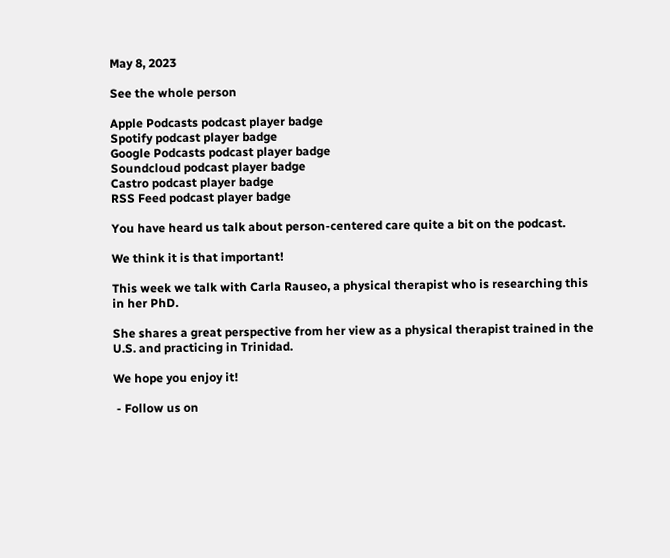May 8, 2023

See the whole person

Apple Podcasts podcast player badge
Spotify podcast player badge
Google Podcasts podcast player badge
Soundcloud podcast player badge
Castro podcast player badge
RSS Feed podcast player badge

You have heard us talk about person-centered care quite a bit on the podcast.

We think it is that important!

This week we talk with Carla Rauseo, a physical therapist who is researching this in her PhD.

She shares a great perspective from her view as a physical therapist trained in the U.S. and practicing in Trinidad.

We hope you enjoy it!

 - Follow us on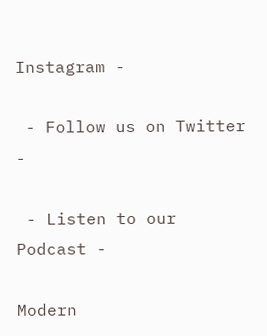Instagram -

 - Follow us on Twitter -

 - Listen to our Podcast -

Modern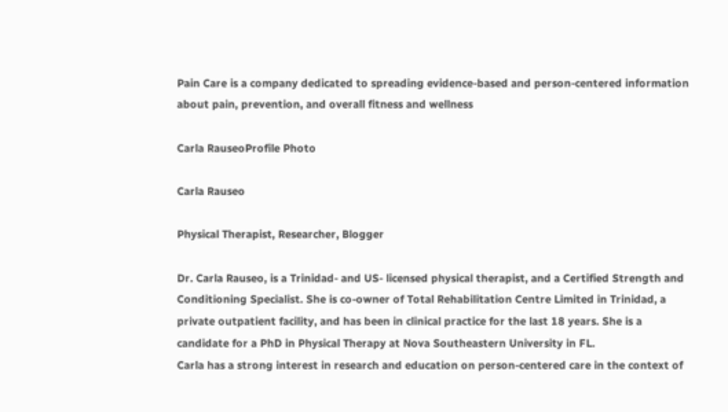Pain Care is a company dedicated to spreading evidence-based and person-centered information about pain, prevention, and overall fitness and wellness

Carla RauseoProfile Photo

Carla Rauseo

Physical Therapist, Researcher, Blogger

Dr. Carla Rauseo, is a Trinidad- and US- licensed physical therapist, and a Certified Strength and Conditioning Specialist. She is co-owner of Total Rehabilitation Centre Limited in Trinidad, a private outpatient facility, and has been in clinical practice for the last 18 years. She is a candidate for a PhD in Physical Therapy at Nova Southeastern University in FL.
Carla has a strong interest in research and education on person-centered care in the context of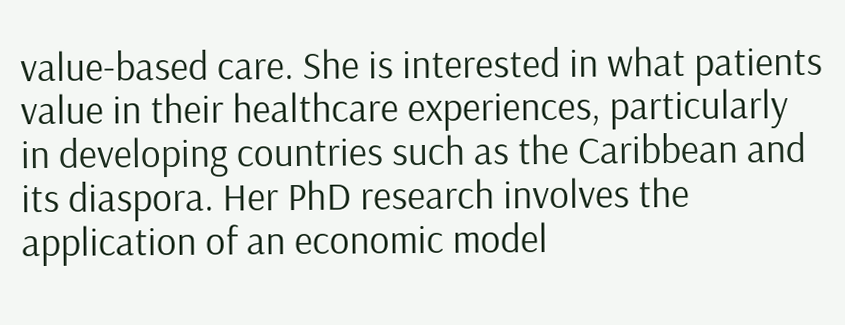value-based care. She is interested in what patients value in their healthcare experiences, particularly in developing countries such as the Caribbean and its diaspora. Her PhD research involves the application of an economic model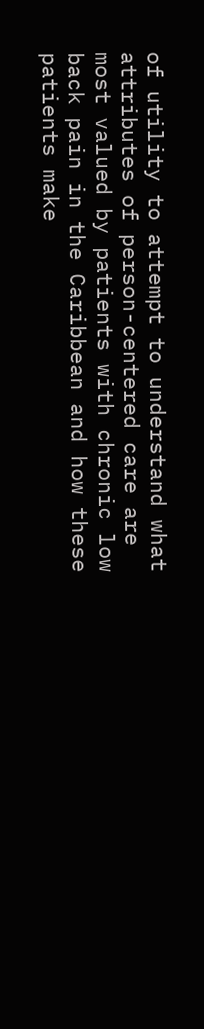of utility to attempt to understand what attributes of person-centered care are most valued by patients with chronic low back pain in the Caribbean and how these patients make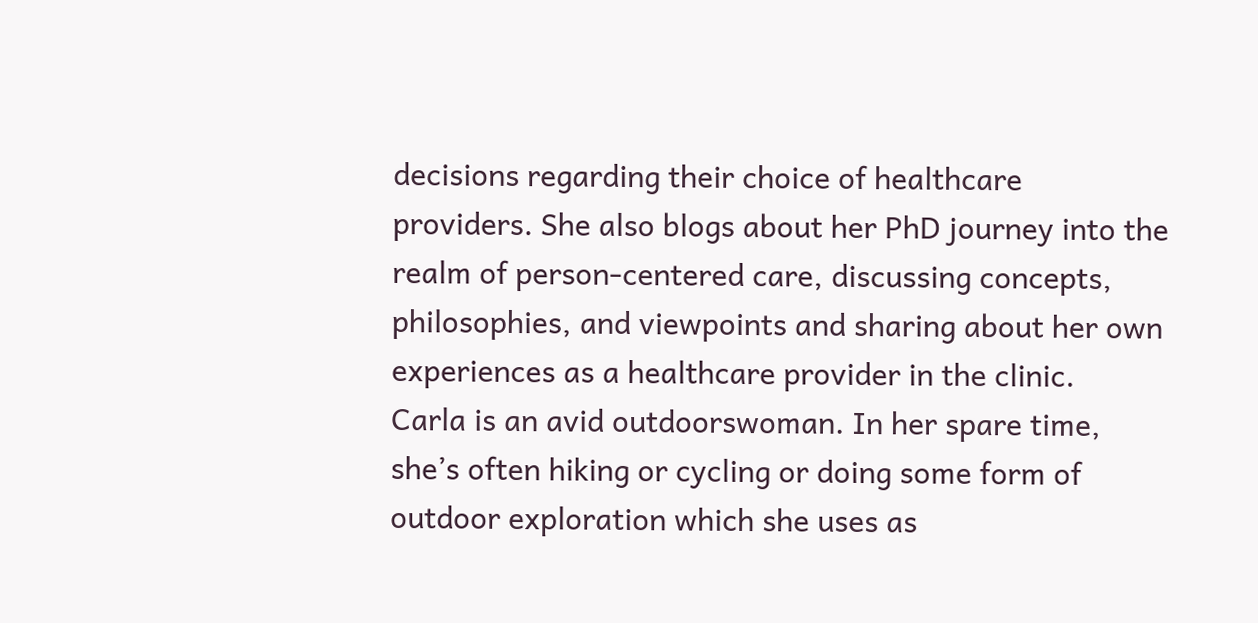decisions regarding their choice of healthcare providers. She also blogs about her PhD journey into the realm of person-centered care, discussing concepts, philosophies, and viewpoints and sharing about her own experiences as a healthcare provider in the clinic.
Carla is an avid outdoorswoman. In her spare time, she’s often hiking or cycling or doing some form of outdoor exploration which she uses as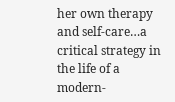her own therapy and self-care…a critical strategy in the life of a modern-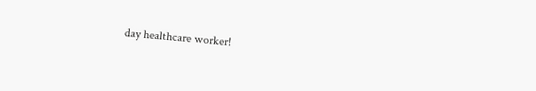day healthcare worker!